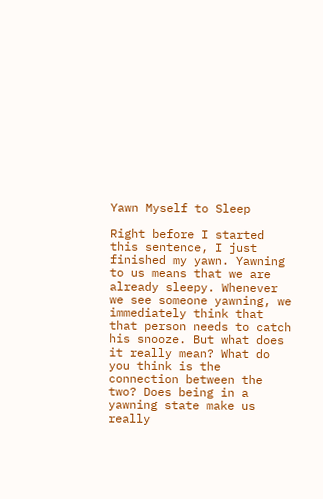Yawn Myself to Sleep

Right before I started this sentence, I just finished my yawn. Yawning to us means that we are already sleepy. Whenever we see someone yawning, we immediately think that that person needs to catch his snooze. But what does it really mean? What do you think is the connection between the two? Does being in a yawning state make us really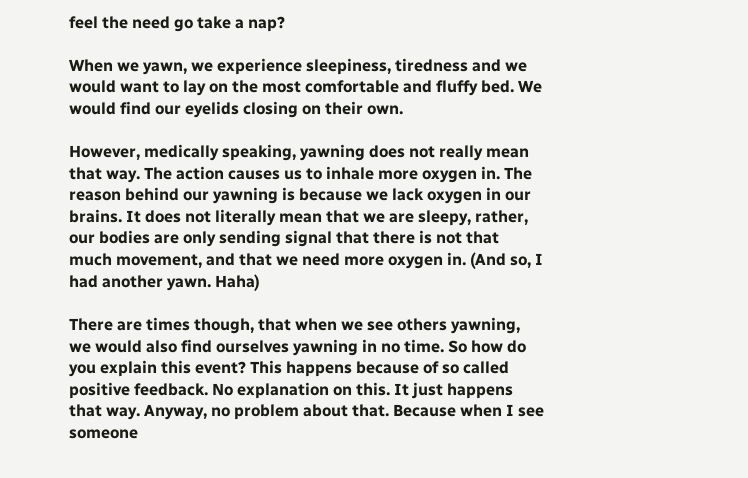feel the need go take a nap?

When we yawn, we experience sleepiness, tiredness and we would want to lay on the most comfortable and fluffy bed. We would find our eyelids closing on their own.

However, medically speaking, yawning does not really mean that way. The action causes us to inhale more oxygen in. The reason behind our yawning is because we lack oxygen in our brains. It does not literally mean that we are sleepy, rather, our bodies are only sending signal that there is not that much movement, and that we need more oxygen in. (And so, I had another yawn. Haha)

There are times though, that when we see others yawning, we would also find ourselves yawning in no time. So how do you explain this event? This happens because of so called positive feedback. No explanation on this. It just happens that way. Anyway, no problem about that. Because when I see someone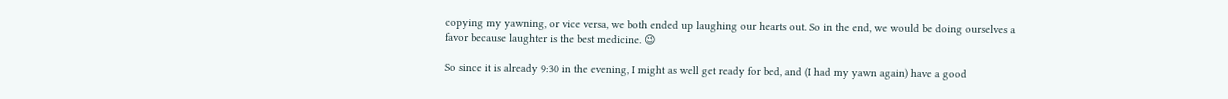copying my yawning, or vice versa, we both ended up laughing our hearts out. So in the end, we would be doing ourselves a favor because laughter is the best medicine. 😉

So since it is already 9:30 in the evening, I might as well get ready for bed, and (I had my yawn again) have a good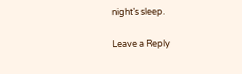night’s sleep.

Leave a Reply